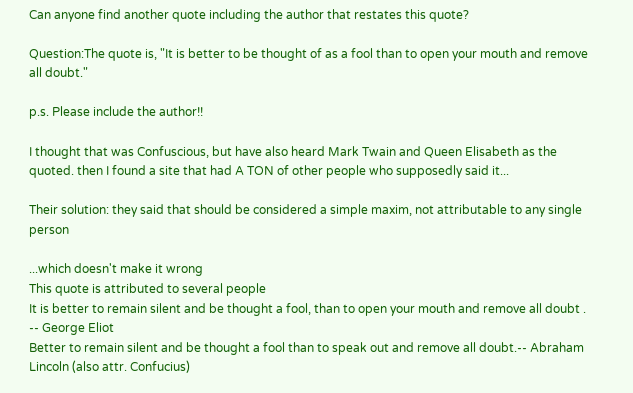Can anyone find another quote including the author that restates this quote?

Question:The quote is, "It is better to be thought of as a fool than to open your mouth and remove all doubt."

p.s. Please include the author!!

I thought that was Confuscious, but have also heard Mark Twain and Queen Elisabeth as the quoted. then I found a site that had A TON of other people who supposedly said it...

Their solution: they said that should be considered a simple maxim, not attributable to any single person

...which doesn't make it wrong
This quote is attributed to several people
It is better to remain silent and be thought a fool, than to open your mouth and remove all doubt . -- George Eliot
Better to remain silent and be thought a fool than to speak out and remove all doubt.-- Abraham Lincoln (also attr. Confucius)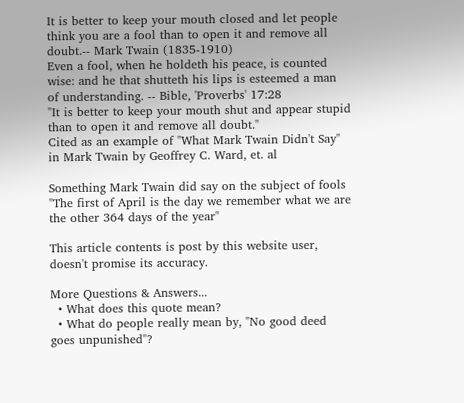It is better to keep your mouth closed and let people think you are a fool than to open it and remove all doubt.-- Mark Twain (1835-1910)
Even a fool, when he holdeth his peace, is counted wise: and he that shutteth his lips is esteemed a man of understanding. -- Bible, 'Proverbs' 17:28
"It is better to keep your mouth shut and appear stupid than to open it and remove all doubt."
Cited as an example of "What Mark Twain Didn't Say" in Mark Twain by Geoffrey C. Ward, et. al

Something Mark Twain did say on the subject of fools
"The first of April is the day we remember what we are the other 364 days of the year"

This article contents is post by this website user, doesn't promise its accuracy.

More Questions & Answers...
  • What does this quote mean?
  • What do people really mean by, "No good deed goes unpunished"?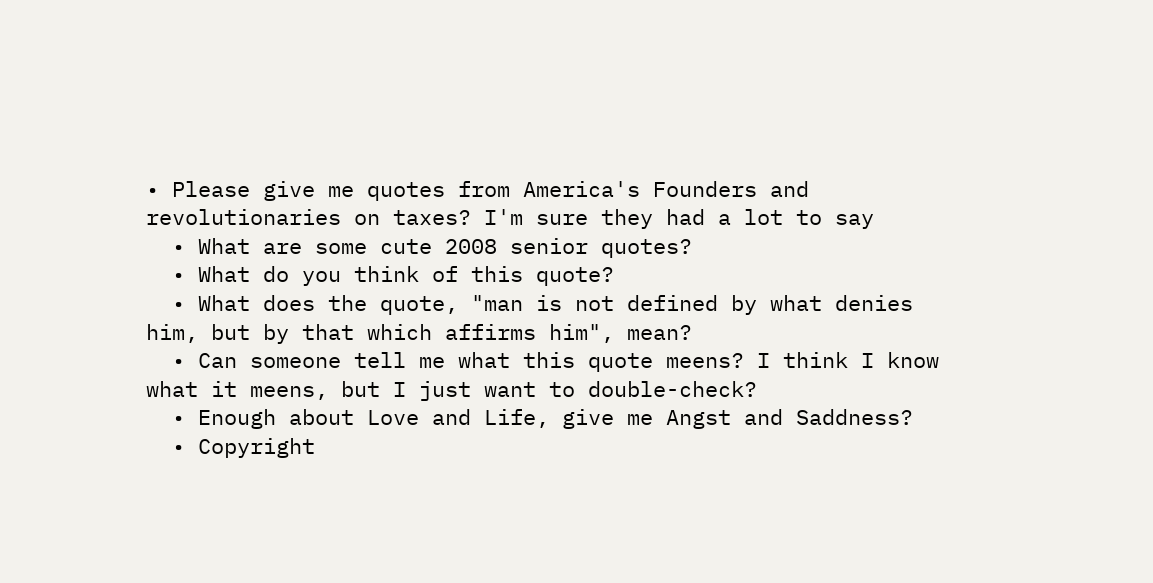• Please give me quotes from America's Founders and revolutionaries on taxes? I'm sure they had a lot to say
  • What are some cute 2008 senior quotes?
  • What do you think of this quote?
  • What does the quote, "man is not defined by what denies him, but by that which affirms him", mean?
  • Can someone tell me what this quote meens? I think I know what it meens, but I just want to double-check?
  • Enough about Love and Life, give me Angst and Saddness?
  • Copyright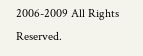2006-2009 All Rights Reserved.